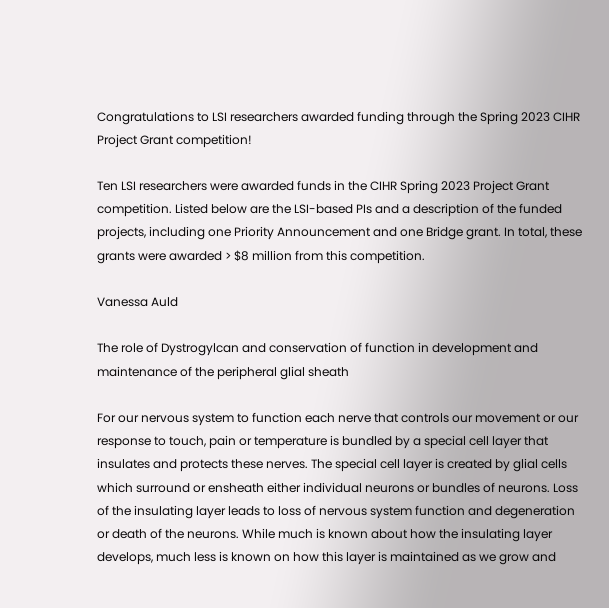Congratulations to LSI researchers awarded funding through the Spring 2023 CIHR Project Grant competition!

Ten LSI researchers were awarded funds in the CIHR Spring 2023 Project Grant competition. Listed below are the LSI-based PIs and a description of the funded projects, including one Priority Announcement and one Bridge grant. In total, these grants were awarded > $8 million from this competition.

Vanessa Auld

The role of Dystrogylcan and conservation of function in development and maintenance of the peripheral glial sheath

For our nervous system to function each nerve that controls our movement or our response to touch, pain or temperature is bundled by a special cell layer that insulates and protects these nerves. The special cell layer is created by glial cells which surround or ensheath either individual neurons or bundles of neurons. Loss of the insulating layer leads to loss of nervous system function and degeneration or death of the neurons. While much is known about how the insulating layer develops, much less is known on how this layer is maintained as we grow and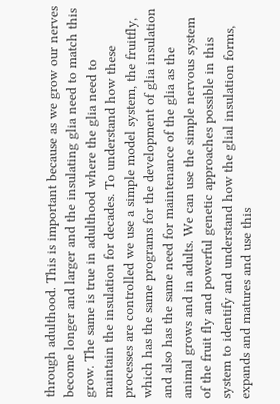through adulthood. This is important because as we grow our nerves become longer and larger and the insulating glia need to match this grow. The same is true in adulthood where the glia need to maintain the insulation for decades. To understand how these processes are controlled we use a simple model system, the fruitfly, which has the same programs for the development of glia insulation and also has the same need for maintenance of the glia as the animal grows and in adults. We can use the simple nervous system of the fruit fly and powerful genetic approaches possible in this system to identify and understand how the glial insulation forms, expands and matures and use this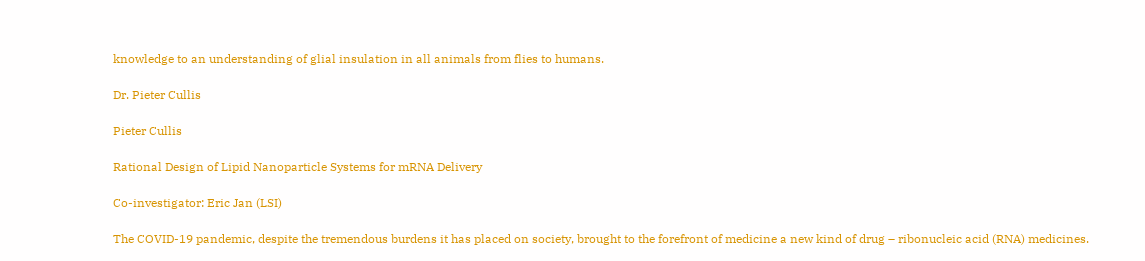knowledge to an understanding of glial insulation in all animals from flies to humans.

Dr. Pieter Cullis

Pieter Cullis

Rational Design of Lipid Nanoparticle Systems for mRNA Delivery

Co-investigator: Eric Jan (LSI)

The COVID-19 pandemic, despite the tremendous burdens it has placed on society, brought to the forefront of medicine a new kind of drug – ribonucleic acid (RNA) medicines.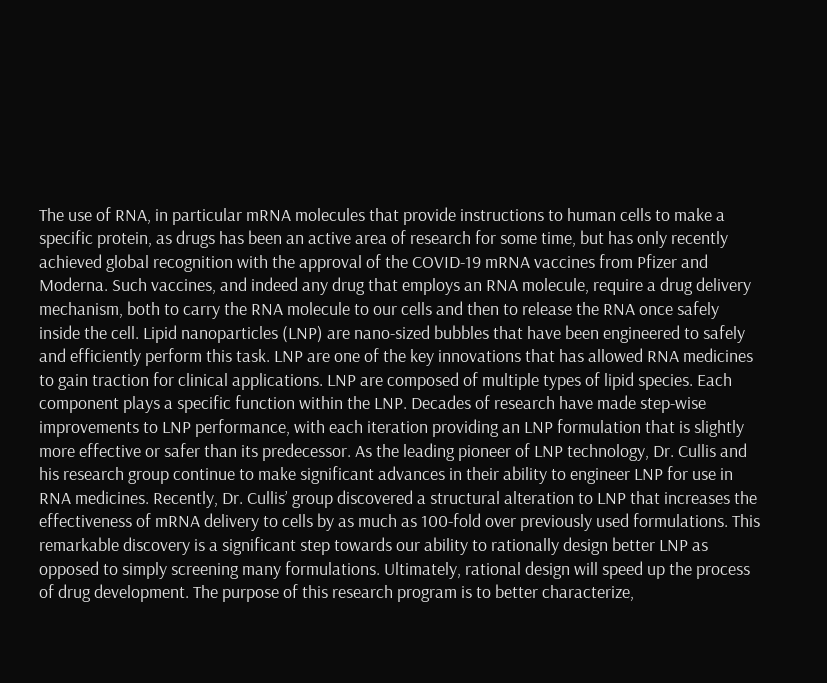The use of RNA, in particular mRNA molecules that provide instructions to human cells to make a specific protein, as drugs has been an active area of research for some time, but has only recently achieved global recognition with the approval of the COVID-19 mRNA vaccines from Pfizer and Moderna. Such vaccines, and indeed any drug that employs an RNA molecule, require a drug delivery mechanism, both to carry the RNA molecule to our cells and then to release the RNA once safely inside the cell. Lipid nanoparticles (LNP) are nano-sized bubbles that have been engineered to safely and efficiently perform this task. LNP are one of the key innovations that has allowed RNA medicines to gain traction for clinical applications. LNP are composed of multiple types of lipid species. Each component plays a specific function within the LNP. Decades of research have made step-wise improvements to LNP performance, with each iteration providing an LNP formulation that is slightly more effective or safer than its predecessor. As the leading pioneer of LNP technology, Dr. Cullis and his research group continue to make significant advances in their ability to engineer LNP for use in RNA medicines. Recently, Dr. Cullis’ group discovered a structural alteration to LNP that increases the effectiveness of mRNA delivery to cells by as much as 100-fold over previously used formulations. This remarkable discovery is a significant step towards our ability to rationally design better LNP as opposed to simply screening many formulations. Ultimately, rational design will speed up the process of drug development. The purpose of this research program is to better characterize,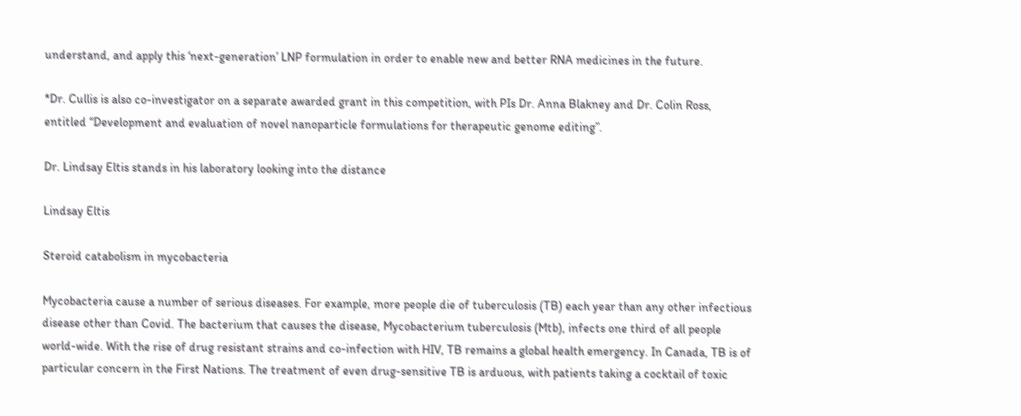understand, and apply this ‘next-generation’ LNP formulation in order to enable new and better RNA medicines in the future.

*Dr. Cullis is also co-investigator on a separate awarded grant in this competition, with PIs Dr. Anna Blakney and Dr. Colin Ross, entitled “Development and evaluation of novel nanoparticle formulations for therapeutic genome editing”.

Dr. Lindsay Eltis stands in his laboratory looking into the distance

Lindsay Eltis

Steroid catabolism in mycobacteria

Mycobacteria cause a number of serious diseases. For example, more people die of tuberculosis (TB) each year than any other infectious disease other than Covid. The bacterium that causes the disease, Mycobacterium tuberculosis (Mtb), infects one third of all people world-wide. With the rise of drug resistant strains and co-infection with HIV, TB remains a global health emergency. In Canada, TB is of particular concern in the First Nations. The treatment of even drug-sensitive TB is arduous, with patients taking a cocktail of toxic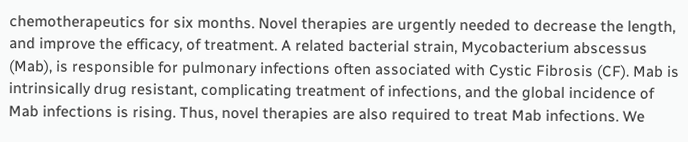chemotherapeutics for six months. Novel therapies are urgently needed to decrease the length, and improve the efficacy, of treatment. A related bacterial strain, Mycobacterium abscessus (Mab), is responsible for pulmonary infections often associated with Cystic Fibrosis (CF). Mab is intrinsically drug resistant, complicating treatment of infections, and the global incidence of Mab infections is rising. Thus, novel therapies are also required to treat Mab infections. We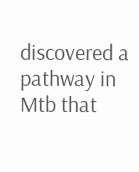discovered a pathway in Mtb that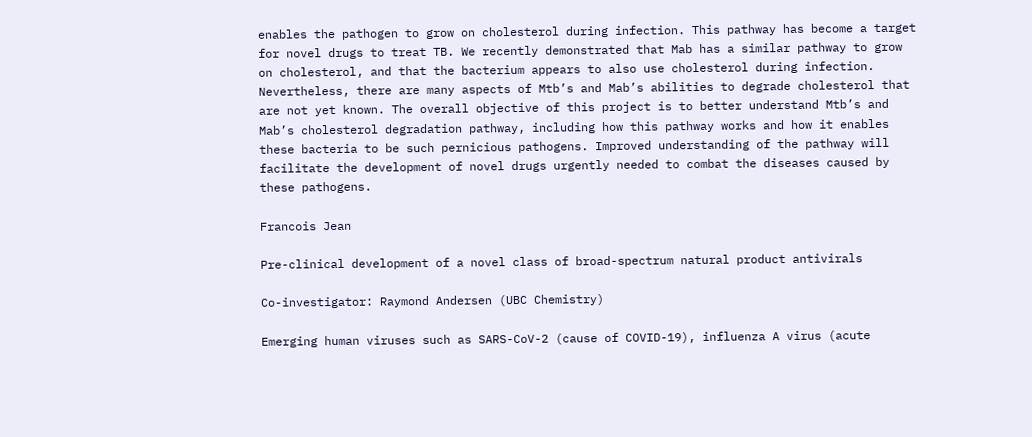enables the pathogen to grow on cholesterol during infection. This pathway has become a target for novel drugs to treat TB. We recently demonstrated that Mab has a similar pathway to grow on cholesterol, and that the bacterium appears to also use cholesterol during infection. Nevertheless, there are many aspects of Mtb’s and Mab’s abilities to degrade cholesterol that are not yet known. The overall objective of this project is to better understand Mtb’s and Mab’s cholesterol degradation pathway, including how this pathway works and how it enables these bacteria to be such pernicious pathogens. Improved understanding of the pathway will facilitate the development of novel drugs urgently needed to combat the diseases caused by these pathogens.

Francois Jean

Pre-clinical development of a novel class of broad-spectrum natural product antivirals

Co-investigator: Raymond Andersen (UBC Chemistry)

Emerging human viruses such as SARS-CoV-2 (cause of COVID-19), influenza A virus (acute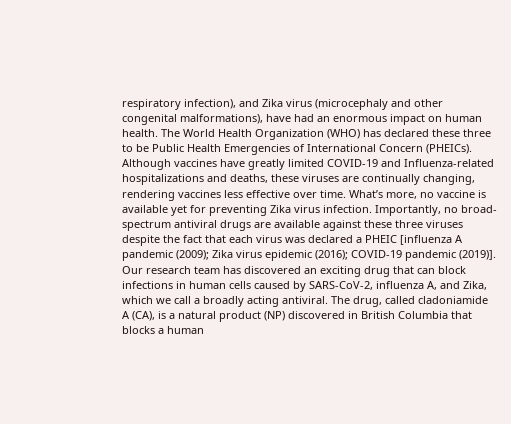respiratory infection), and Zika virus (microcephaly and other congenital malformations), have had an enormous impact on human health. The World Health Organization (WHO) has declared these three to be Public Health Emergencies of International Concern (PHEICs). Although vaccines have greatly limited COVID-19 and Influenza-related hospitalizations and deaths, these viruses are continually changing, rendering vaccines less effective over time. What’s more, no vaccine is available yet for preventing Zika virus infection. Importantly, no broad-spectrum antiviral drugs are available against these three viruses despite the fact that each virus was declared a PHEIC [influenza A pandemic (2009); Zika virus epidemic (2016); COVID-19 pandemic (2019)]. Our research team has discovered an exciting drug that can block infections in human cells caused by SARS-CoV-2, influenza A, and Zika, which we call a broadly acting antiviral. The drug, called cladoniamide A (CA), is a natural product (NP) discovered in British Columbia that blocks a human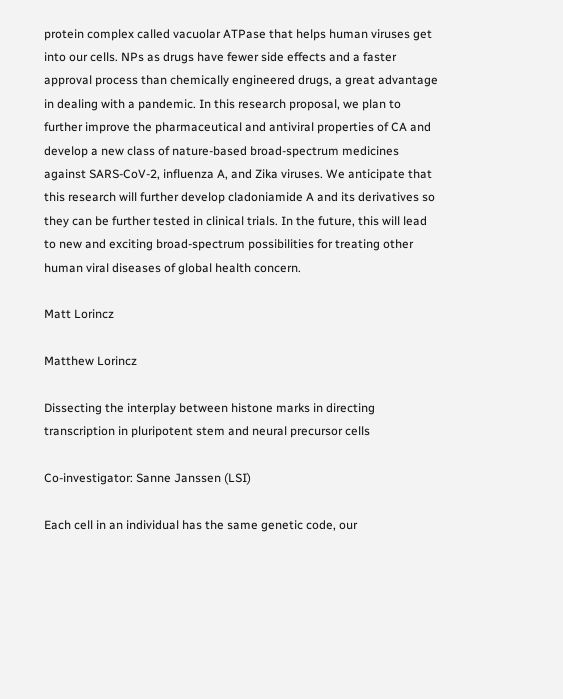protein complex called vacuolar ATPase that helps human viruses get into our cells. NPs as drugs have fewer side effects and a faster approval process than chemically engineered drugs, a great advantage in dealing with a pandemic. In this research proposal, we plan to further improve the pharmaceutical and antiviral properties of CA and develop a new class of nature-based broad-spectrum medicines against SARS-CoV-2, influenza A, and Zika viruses. We anticipate that this research will further develop cladoniamide A and its derivatives so they can be further tested in clinical trials. In the future, this will lead to new and exciting broad-spectrum possibilities for treating other human viral diseases of global health concern.

Matt Lorincz

Matthew Lorincz

Dissecting the interplay between histone marks in directing transcription in pluripotent stem and neural precursor cells

Co-investigator: Sanne Janssen (LSI)

Each cell in an individual has the same genetic code, our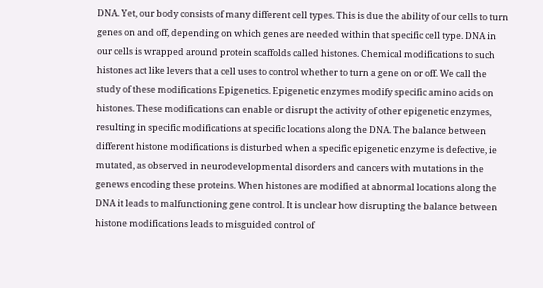DNA. Yet, our body consists of many different cell types. This is due the ability of our cells to turn genes on and off, depending on which genes are needed within that specific cell type. DNA in our cells is wrapped around protein scaffolds called histones. Chemical modifications to such histones act like levers that a cell uses to control whether to turn a gene on or off. We call the study of these modifications Epigenetics. Epigenetic enzymes modify specific amino acids on histones. These modifications can enable or disrupt the activity of other epigenetic enzymes, resulting in specific modifications at specific locations along the DNA. The balance between different histone modifications is disturbed when a specific epigenetic enzyme is defective, ie mutated, as observed in neurodevelopmental disorders and cancers with mutations in the genews encoding these proteins. When histones are modified at abnormal locations along the DNA it leads to malfunctioning gene control. It is unclear how disrupting the balance between histone modifications leads to misguided control of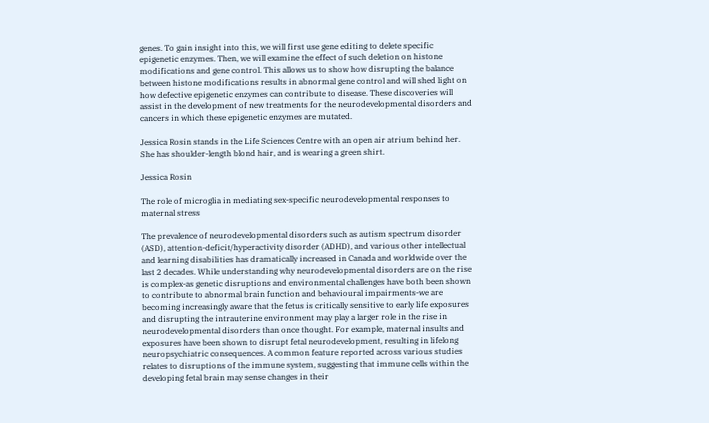genes. To gain insight into this, we will first use gene editing to delete specific epigenetic enzymes. Then, we will examine the effect of such deletion on histone modifications and gene control. This allows us to show how disrupting the balance between histone modifications results in abnormal gene control and will shed light on how defective epigenetic enzymes can contribute to disease. These discoveries will assist in the development of new treatments for the neurodevelopmental disorders and cancers in which these epigenetic enzymes are mutated.

Jessica Rosin stands in the Life Sciences Centre with an open air atrium behind her. She has shoulder-length blond hair, and is wearing a green shirt.

Jessica Rosin

The role of microglia in mediating sex-specific neurodevelopmental responses to maternal stress

The prevalence of neurodevelopmental disorders such as autism spectrum disorder (ASD), attention-deficit/hyperactivity disorder (ADHD), and various other intellectual and learning disabilities has dramatically increased in Canada and worldwide over the last 2 decades. While understanding why neurodevelopmental disorders are on the rise is complex-as genetic disruptions and environmental challenges have both been shown to contribute to abnormal brain function and behavioural impairments-we are becoming increasingly aware that the fetus is critically sensitive to early life exposures and disrupting the intrauterine environment may play a larger role in the rise in neurodevelopmental disorders than once thought. For example, maternal insults and exposures have been shown to disrupt fetal neurodevelopment, resulting in lifelong neuropsychiatric consequences. A common feature reported across various studies relates to disruptions of the immune system, suggesting that immune cells within the developing fetal brain may sense changes in their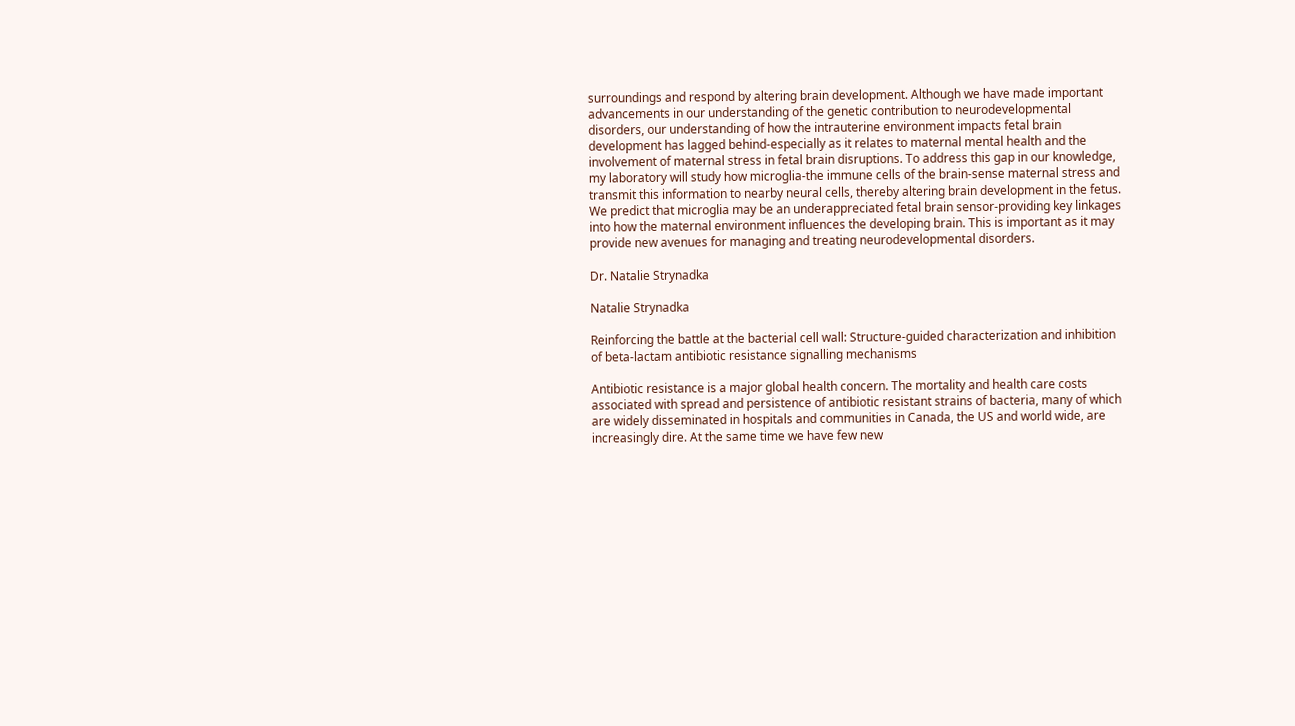surroundings and respond by altering brain development. Although we have made important advancements in our understanding of the genetic contribution to neurodevelopmental disorders, our understanding of how the intrauterine environment impacts fetal brain development has lagged behind-especially as it relates to maternal mental health and the involvement of maternal stress in fetal brain disruptions. To address this gap in our knowledge, my laboratory will study how microglia-the immune cells of the brain-sense maternal stress and transmit this information to nearby neural cells, thereby altering brain development in the fetus. We predict that microglia may be an underappreciated fetal brain sensor-providing key linkages into how the maternal environment influences the developing brain. This is important as it may provide new avenues for managing and treating neurodevelopmental disorders.

Dr. Natalie Strynadka

Natalie Strynadka

Reinforcing the battle at the bacterial cell wall: Structure-guided characterization and inhibition of beta-lactam antibiotic resistance signalling mechanisms

Antibiotic resistance is a major global health concern. The mortality and health care costs associated with spread and persistence of antibiotic resistant strains of bacteria, many of which are widely disseminated in hospitals and communities in Canada, the US and world wide, are increasingly dire. At the same time we have few new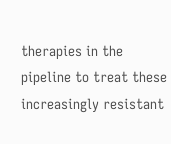therapies in the pipeline to treat these increasingly resistant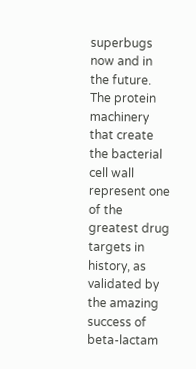superbugs now and in the future. The protein machinery that create the bacterial cell wall represent one of the greatest drug targets in history, as validated by the amazing success of beta-lactam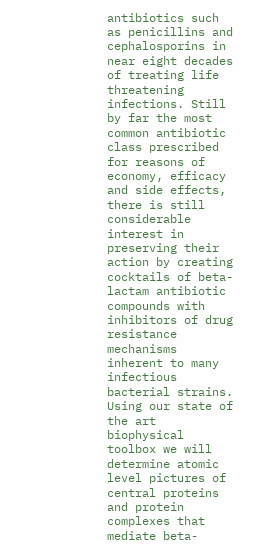antibiotics such as penicillins and cephalosporins in near eight decades of treating life threatening infections. Still by far the most common antibiotic class prescribed for reasons of economy, efficacy and side effects, there is still considerable interest in preserving their action by creating cocktails of beta-lactam antibiotic compounds with inhibitors of drug resistance mechanisms inherent to many infectious bacterial strains. Using our state of the art biophysical toolbox we will determine atomic level pictures of central proteins and protein complexes that mediate beta-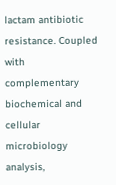lactam antibiotic resistance. Coupled with complementary biochemical and cellular microbiology analysis,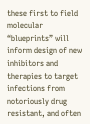these first to field molecular “blueprints” will inform design of new inhibitors and therapies to target infections from notoriously drug resistant, and often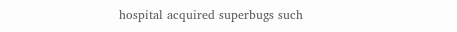hospital acquired superbugs such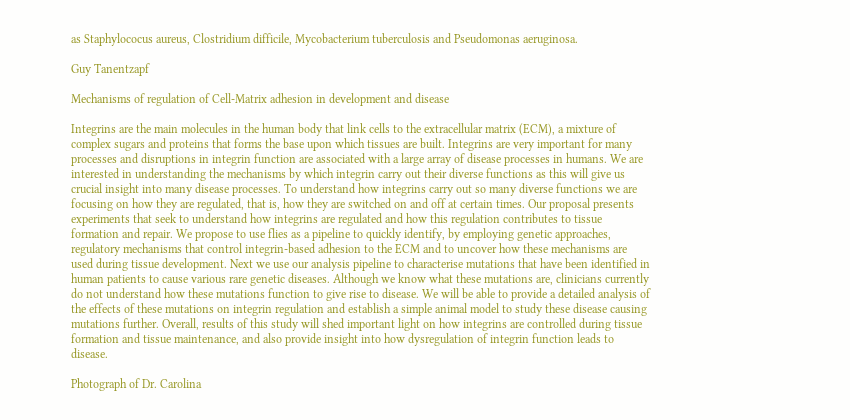as Staphylococus aureus, Clostridium difficile, Mycobacterium tuberculosis and Pseudomonas aeruginosa.

Guy Tanentzapf

Mechanisms of regulation of Cell-Matrix adhesion in development and disease

Integrins are the main molecules in the human body that link cells to the extracellular matrix (ECM), a mixture of complex sugars and proteins that forms the base upon which tissues are built. Integrins are very important for many processes and disruptions in integrin function are associated with a large array of disease processes in humans. We are interested in understanding the mechanisms by which integrin carry out their diverse functions as this will give us crucial insight into many disease processes. To understand how integrins carry out so many diverse functions we are focusing on how they are regulated, that is, how they are switched on and off at certain times. Our proposal presents experiments that seek to understand how integrins are regulated and how this regulation contributes to tissue formation and repair. We propose to use flies as a pipeline to quickly identify, by employing genetic approaches, regulatory mechanisms that control integrin-based adhesion to the ECM and to uncover how these mechanisms are used during tissue development. Next we use our analysis pipeline to characterise mutations that have been identified in human patients to cause various rare genetic diseases. Although we know what these mutations are, clinicians currently do not understand how these mutations function to give rise to disease. We will be able to provide a detailed analysis of the effects of these mutations on integrin regulation and establish a simple animal model to study these disease causing mutations further. Overall, results of this study will shed important light on how integrins are controlled during tissue formation and tissue maintenance, and also provide insight into how dysregulation of integrin function leads to disease.

Photograph of Dr. Carolina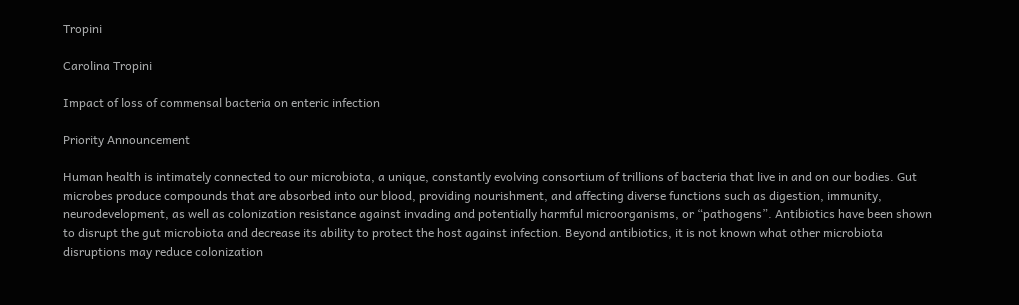Tropini

Carolina Tropini

Impact of loss of commensal bacteria on enteric infection

Priority Announcement

Human health is intimately connected to our microbiota, a unique, constantly evolving consortium of trillions of bacteria that live in and on our bodies. Gut microbes produce compounds that are absorbed into our blood, providing nourishment, and affecting diverse functions such as digestion, immunity, neurodevelopment, as well as colonization resistance against invading and potentially harmful microorganisms, or “pathogens”. Antibiotics have been shown to disrupt the gut microbiota and decrease its ability to protect the host against infection. Beyond antibiotics, it is not known what other microbiota disruptions may reduce colonization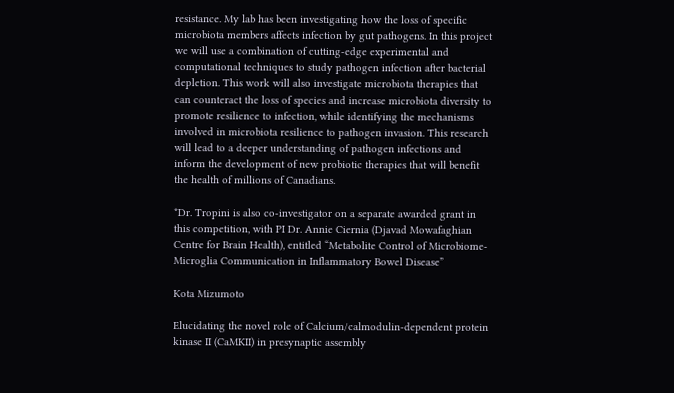resistance. My lab has been investigating how the loss of specific microbiota members affects infection by gut pathogens. In this project we will use a combination of cutting-edge experimental and computational techniques to study pathogen infection after bacterial depletion. This work will also investigate microbiota therapies that can counteract the loss of species and increase microbiota diversity to promote resilience to infection, while identifying the mechanisms involved in microbiota resilience to pathogen invasion. This research will lead to a deeper understanding of pathogen infections and inform the development of new probiotic therapies that will benefit the health of millions of Canadians.

*Dr. Tropini is also co-investigator on a separate awarded grant in this competition, with PI Dr. Annie Ciernia (Djavad Mowafaghian Centre for Brain Health), entitled “Metabolite Control of Microbiome-Microglia Communication in Inflammatory Bowel Disease”

Kota Mizumoto

Elucidating the novel role of Calcium/calmodulin-dependent protein kinase II (CaMKII) in presynaptic assembly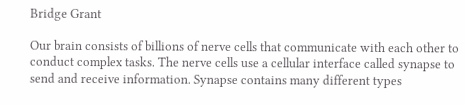Bridge Grant

Our brain consists of billions of nerve cells that communicate with each other to conduct complex tasks. The nerve cells use a cellular interface called synapse to send and receive information. Synapse contains many different types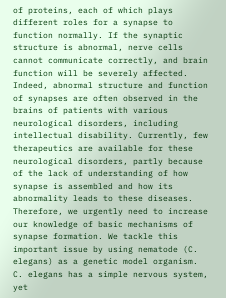of proteins, each of which plays different roles for a synapse to function normally. If the synaptic structure is abnormal, nerve cells cannot communicate correctly, and brain function will be severely affected. Indeed, abnormal structure and function of synapses are often observed in the brains of patients with various neurological disorders, including intellectual disability. Currently, few therapeutics are available for these neurological disorders, partly because of the lack of understanding of how synapse is assembled and how its abnormality leads to these diseases. Therefore, we urgently need to increase our knowledge of basic mechanisms of synapse formation. We tackle this important issue by using nematode (C. elegans) as a genetic model organism. C. elegans has a simple nervous system, yet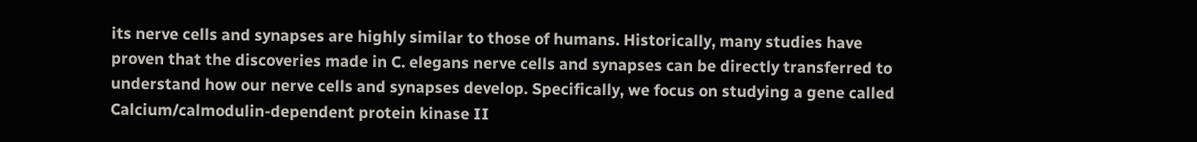its nerve cells and synapses are highly similar to those of humans. Historically, many studies have proven that the discoveries made in C. elegans nerve cells and synapses can be directly transferred to understand how our nerve cells and synapses develop. Specifically, we focus on studying a gene called Calcium/calmodulin-dependent protein kinase II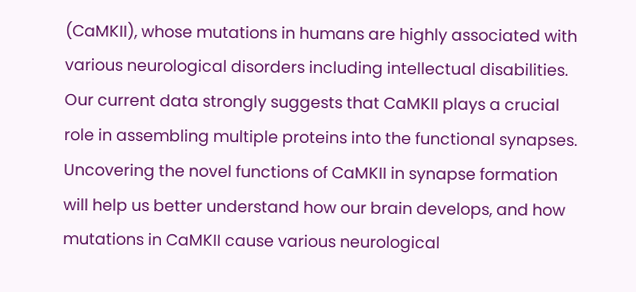(CaMKII), whose mutations in humans are highly associated with various neurological disorders including intellectual disabilities. Our current data strongly suggests that CaMKII plays a crucial role in assembling multiple proteins into the functional synapses. Uncovering the novel functions of CaMKII in synapse formation will help us better understand how our brain develops, and how mutations in CaMKII cause various neurological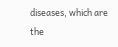diseases, which are the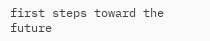first steps toward the future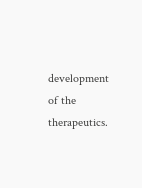development of the therapeutics.